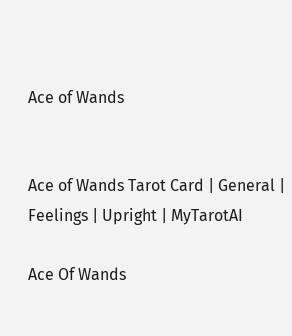Ace of Wands


Ace of Wands Tarot Card | General | Feelings | Upright | MyTarotAI

Ace Of Wands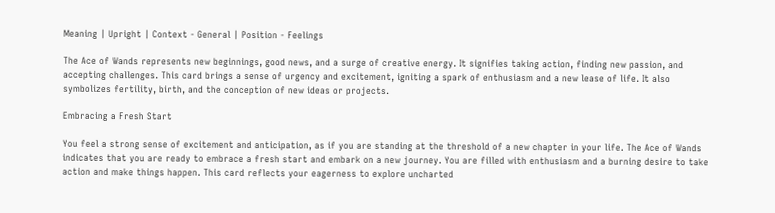Meaning | Upright | Context - General | Position - Feelings

The Ace of Wands represents new beginnings, good news, and a surge of creative energy. It signifies taking action, finding new passion, and accepting challenges. This card brings a sense of urgency and excitement, igniting a spark of enthusiasm and a new lease of life. It also symbolizes fertility, birth, and the conception of new ideas or projects.

Embracing a Fresh Start

You feel a strong sense of excitement and anticipation, as if you are standing at the threshold of a new chapter in your life. The Ace of Wands indicates that you are ready to embrace a fresh start and embark on a new journey. You are filled with enthusiasm and a burning desire to take action and make things happen. This card reflects your eagerness to explore uncharted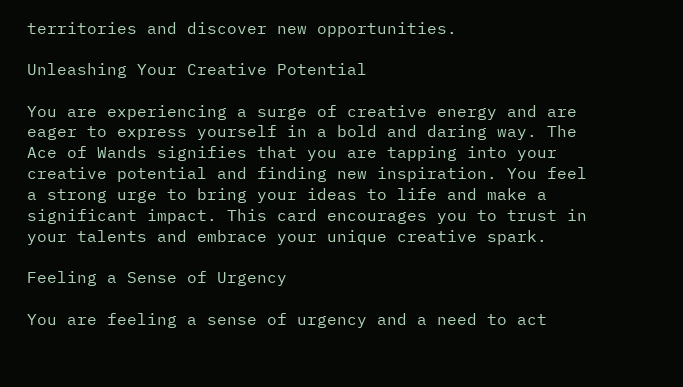territories and discover new opportunities.

Unleashing Your Creative Potential

You are experiencing a surge of creative energy and are eager to express yourself in a bold and daring way. The Ace of Wands signifies that you are tapping into your creative potential and finding new inspiration. You feel a strong urge to bring your ideas to life and make a significant impact. This card encourages you to trust in your talents and embrace your unique creative spark.

Feeling a Sense of Urgency

You are feeling a sense of urgency and a need to act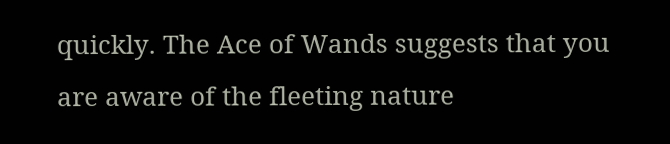quickly. The Ace of Wands suggests that you are aware of the fleeting nature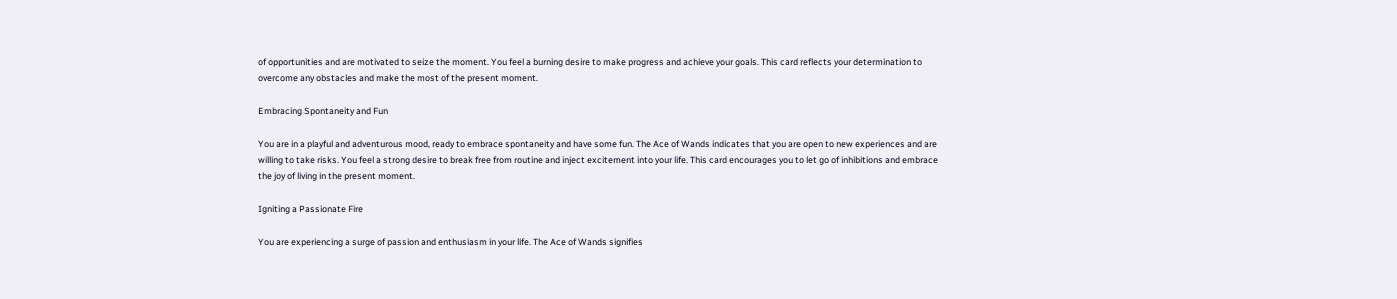of opportunities and are motivated to seize the moment. You feel a burning desire to make progress and achieve your goals. This card reflects your determination to overcome any obstacles and make the most of the present moment.

Embracing Spontaneity and Fun

You are in a playful and adventurous mood, ready to embrace spontaneity and have some fun. The Ace of Wands indicates that you are open to new experiences and are willing to take risks. You feel a strong desire to break free from routine and inject excitement into your life. This card encourages you to let go of inhibitions and embrace the joy of living in the present moment.

Igniting a Passionate Fire

You are experiencing a surge of passion and enthusiasm in your life. The Ace of Wands signifies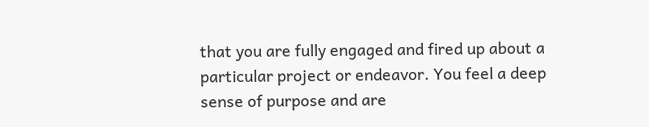that you are fully engaged and fired up about a particular project or endeavor. You feel a deep sense of purpose and are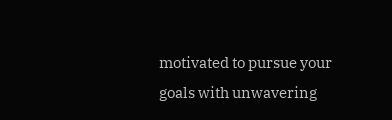motivated to pursue your goals with unwavering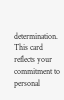determination. This card reflects your commitment to personal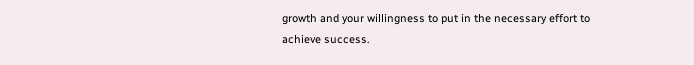growth and your willingness to put in the necessary effort to achieve success.